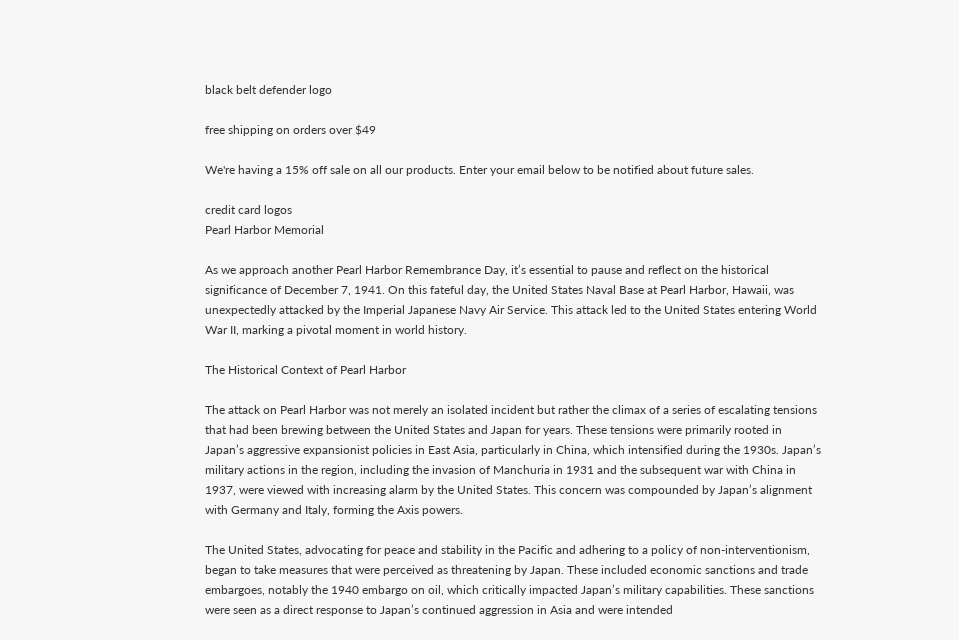black belt defender logo

free shipping on orders over $49

We're having a 15% off sale on all our products. Enter your email below to be notified about future sales.

credit card logos
Pearl Harbor Memorial

As we approach another Pearl Harbor Remembrance Day, it’s essential to pause and reflect on the historical significance of December 7, 1941. On this fateful day, the United States Naval Base at Pearl Harbor, Hawaii, was unexpectedly attacked by the Imperial Japanese Navy Air Service. This attack led to the United States entering World War II, marking a pivotal moment in world history.

The Historical Context of Pearl Harbor

The attack on Pearl Harbor was not merely an isolated incident but rather the climax of a series of escalating tensions that had been brewing between the United States and Japan for years. These tensions were primarily rooted in Japan’s aggressive expansionist policies in East Asia, particularly in China, which intensified during the 1930s. Japan’s military actions in the region, including the invasion of Manchuria in 1931 and the subsequent war with China in 1937, were viewed with increasing alarm by the United States. This concern was compounded by Japan’s alignment with Germany and Italy, forming the Axis powers.

The United States, advocating for peace and stability in the Pacific and adhering to a policy of non-interventionism, began to take measures that were perceived as threatening by Japan. These included economic sanctions and trade embargoes, notably the 1940 embargo on oil, which critically impacted Japan’s military capabilities. These sanctions were seen as a direct response to Japan’s continued aggression in Asia and were intended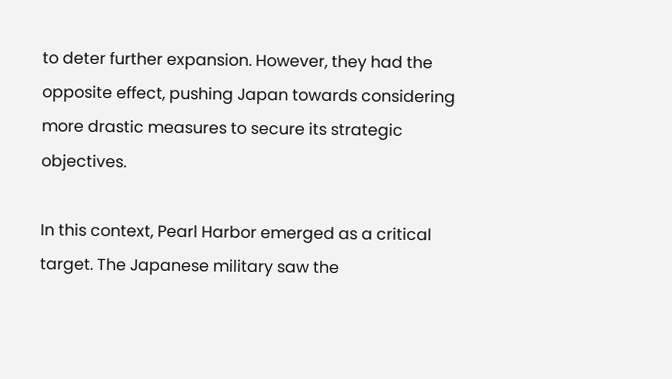to deter further expansion. However, they had the opposite effect, pushing Japan towards considering more drastic measures to secure its strategic objectives.

In this context, Pearl Harbor emerged as a critical target. The Japanese military saw the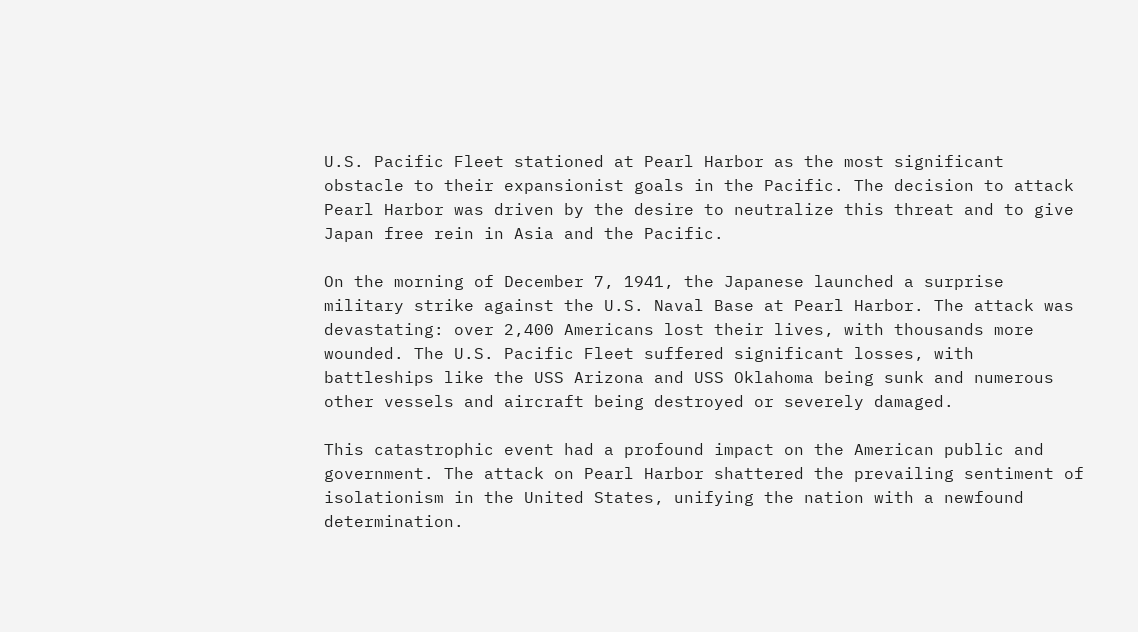U.S. Pacific Fleet stationed at Pearl Harbor as the most significant obstacle to their expansionist goals in the Pacific. The decision to attack Pearl Harbor was driven by the desire to neutralize this threat and to give Japan free rein in Asia and the Pacific.

On the morning of December 7, 1941, the Japanese launched a surprise military strike against the U.S. Naval Base at Pearl Harbor. The attack was devastating: over 2,400 Americans lost their lives, with thousands more wounded. The U.S. Pacific Fleet suffered significant losses, with battleships like the USS Arizona and USS Oklahoma being sunk and numerous other vessels and aircraft being destroyed or severely damaged.

This catastrophic event had a profound impact on the American public and government. The attack on Pearl Harbor shattered the prevailing sentiment of isolationism in the United States, unifying the nation with a newfound determination.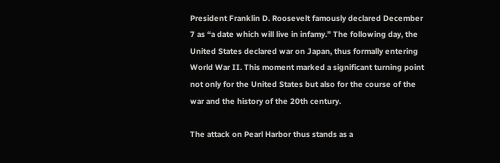President Franklin D. Roosevelt famously declared December 7 as “a date which will live in infamy.” The following day, the United States declared war on Japan, thus formally entering World War II. This moment marked a significant turning point not only for the United States but also for the course of the war and the history of the 20th century.

The attack on Pearl Harbor thus stands as a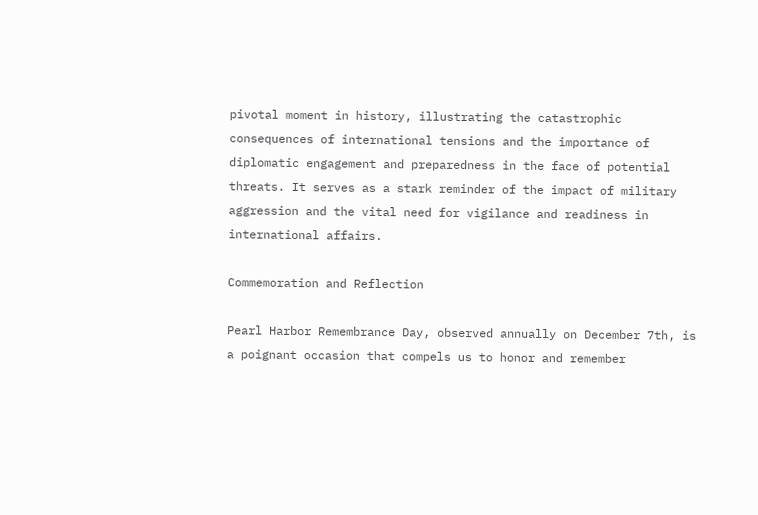pivotal moment in history, illustrating the catastrophic consequences of international tensions and the importance of diplomatic engagement and preparedness in the face of potential threats. It serves as a stark reminder of the impact of military aggression and the vital need for vigilance and readiness in international affairs.

Commemoration and Reflection

Pearl Harbor Remembrance Day, observed annually on December 7th, is a poignant occasion that compels us to honor and remember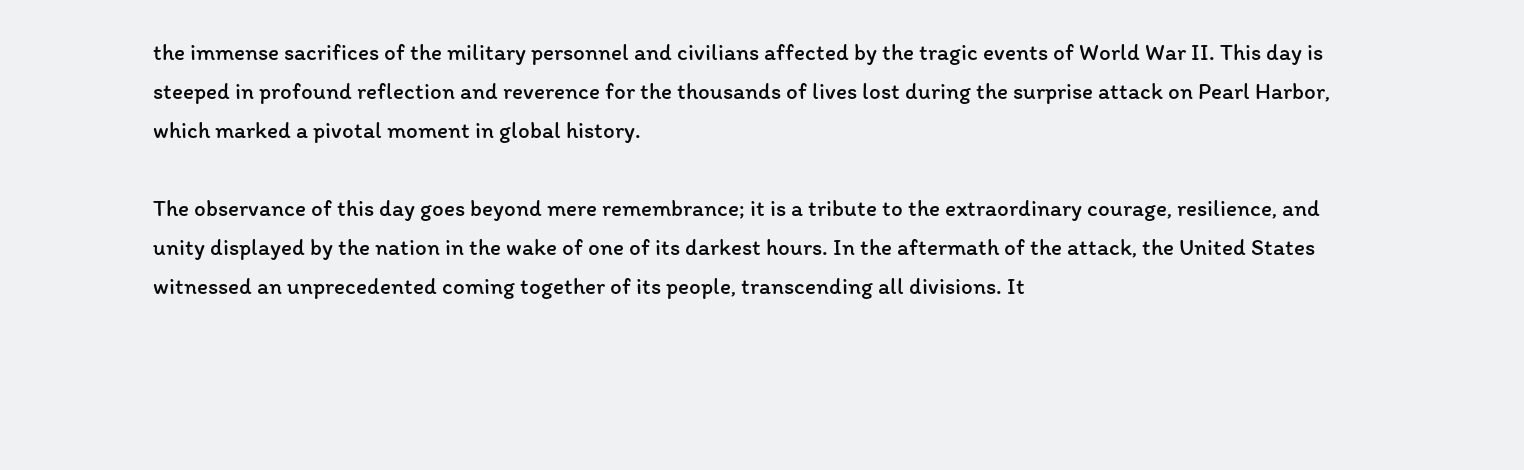the immense sacrifices of the military personnel and civilians affected by the tragic events of World War II. This day is steeped in profound reflection and reverence for the thousands of lives lost during the surprise attack on Pearl Harbor, which marked a pivotal moment in global history.

The observance of this day goes beyond mere remembrance; it is a tribute to the extraordinary courage, resilience, and unity displayed by the nation in the wake of one of its darkest hours. In the aftermath of the attack, the United States witnessed an unprecedented coming together of its people, transcending all divisions. It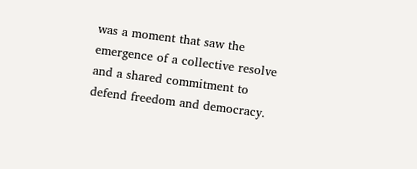was a moment that saw the emergence of a collective resolve and a shared commitment to defend freedom and democracy.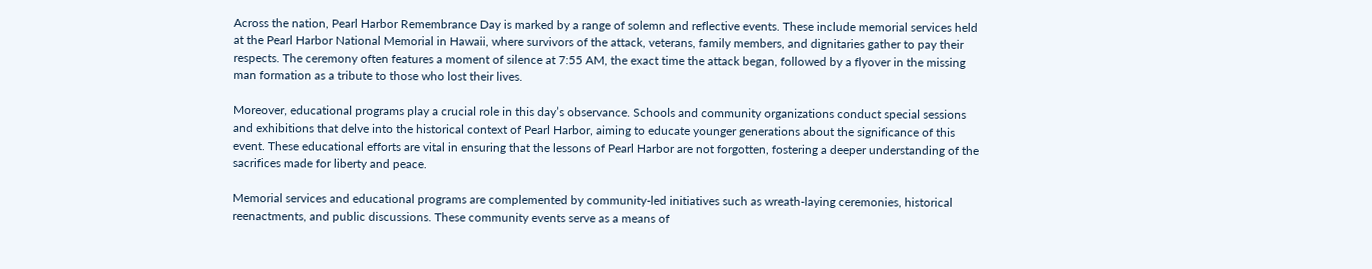Across the nation, Pearl Harbor Remembrance Day is marked by a range of solemn and reflective events. These include memorial services held at the Pearl Harbor National Memorial in Hawaii, where survivors of the attack, veterans, family members, and dignitaries gather to pay their respects. The ceremony often features a moment of silence at 7:55 AM, the exact time the attack began, followed by a flyover in the missing man formation as a tribute to those who lost their lives.

Moreover, educational programs play a crucial role in this day’s observance. Schools and community organizations conduct special sessions and exhibitions that delve into the historical context of Pearl Harbor, aiming to educate younger generations about the significance of this event. These educational efforts are vital in ensuring that the lessons of Pearl Harbor are not forgotten, fostering a deeper understanding of the sacrifices made for liberty and peace.

Memorial services and educational programs are complemented by community-led initiatives such as wreath-laying ceremonies, historical reenactments, and public discussions. These community events serve as a means of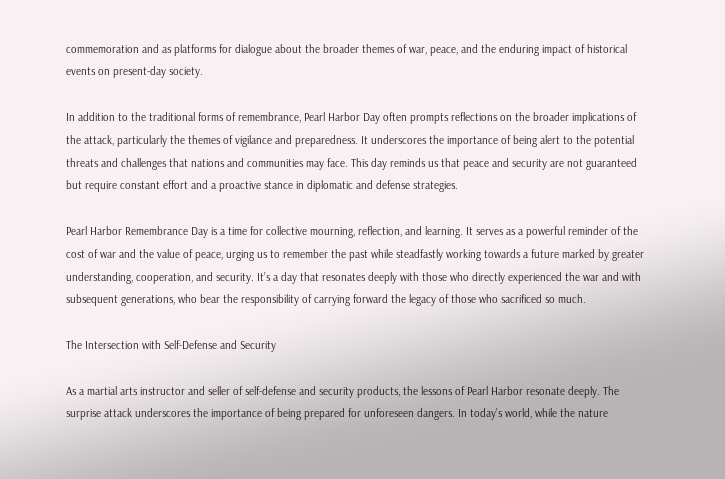commemoration and as platforms for dialogue about the broader themes of war, peace, and the enduring impact of historical events on present-day society.

In addition to the traditional forms of remembrance, Pearl Harbor Day often prompts reflections on the broader implications of the attack, particularly the themes of vigilance and preparedness. It underscores the importance of being alert to the potential threats and challenges that nations and communities may face. This day reminds us that peace and security are not guaranteed but require constant effort and a proactive stance in diplomatic and defense strategies.

Pearl Harbor Remembrance Day is a time for collective mourning, reflection, and learning. It serves as a powerful reminder of the cost of war and the value of peace, urging us to remember the past while steadfastly working towards a future marked by greater understanding, cooperation, and security. It’s a day that resonates deeply with those who directly experienced the war and with subsequent generations, who bear the responsibility of carrying forward the legacy of those who sacrificed so much.

The Intersection with Self-Defense and Security

As a martial arts instructor and seller of self-defense and security products, the lessons of Pearl Harbor resonate deeply. The surprise attack underscores the importance of being prepared for unforeseen dangers. In today’s world, while the nature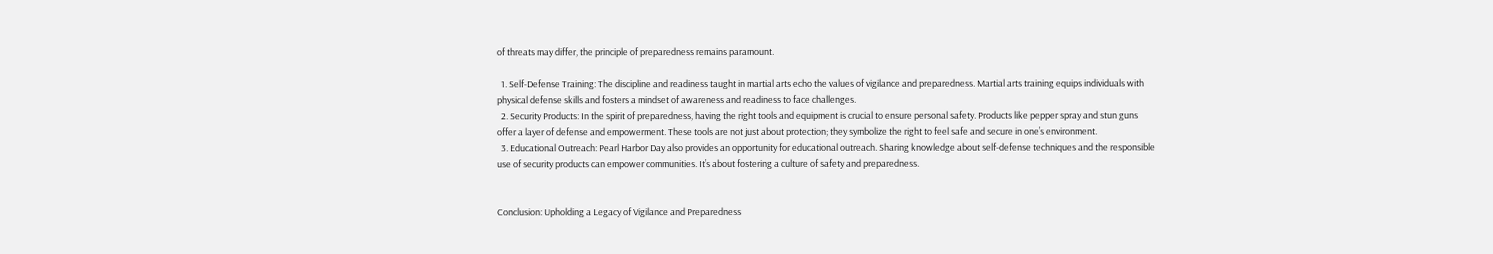of threats may differ, the principle of preparedness remains paramount.

  1. Self-Defense Training: The discipline and readiness taught in martial arts echo the values of vigilance and preparedness. Martial arts training equips individuals with physical defense skills and fosters a mindset of awareness and readiness to face challenges.
  2. Security Products: In the spirit of preparedness, having the right tools and equipment is crucial to ensure personal safety. Products like pepper spray and stun guns offer a layer of defense and empowerment. These tools are not just about protection; they symbolize the right to feel safe and secure in one’s environment.
  3. Educational Outreach: Pearl Harbor Day also provides an opportunity for educational outreach. Sharing knowledge about self-defense techniques and the responsible use of security products can empower communities. It’s about fostering a culture of safety and preparedness.


Conclusion: Upholding a Legacy of Vigilance and Preparedness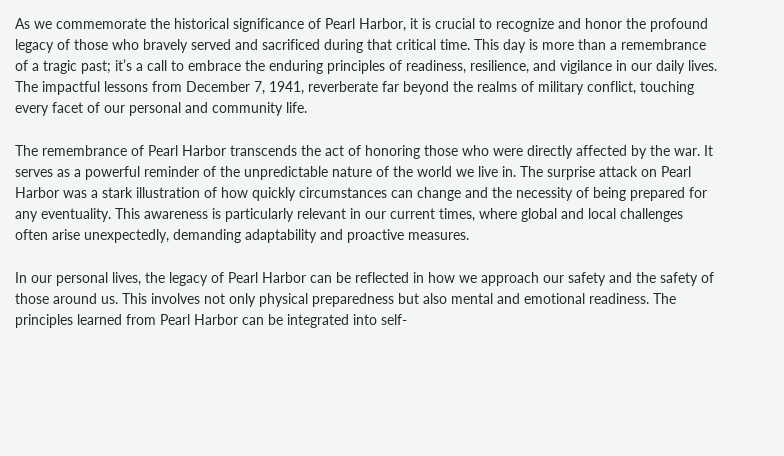As we commemorate the historical significance of Pearl Harbor, it is crucial to recognize and honor the profound legacy of those who bravely served and sacrificed during that critical time. This day is more than a remembrance of a tragic past; it’s a call to embrace the enduring principles of readiness, resilience, and vigilance in our daily lives. The impactful lessons from December 7, 1941, reverberate far beyond the realms of military conflict, touching every facet of our personal and community life.

The remembrance of Pearl Harbor transcends the act of honoring those who were directly affected by the war. It serves as a powerful reminder of the unpredictable nature of the world we live in. The surprise attack on Pearl Harbor was a stark illustration of how quickly circumstances can change and the necessity of being prepared for any eventuality. This awareness is particularly relevant in our current times, where global and local challenges often arise unexpectedly, demanding adaptability and proactive measures.

In our personal lives, the legacy of Pearl Harbor can be reflected in how we approach our safety and the safety of those around us. This involves not only physical preparedness but also mental and emotional readiness. The principles learned from Pearl Harbor can be integrated into self-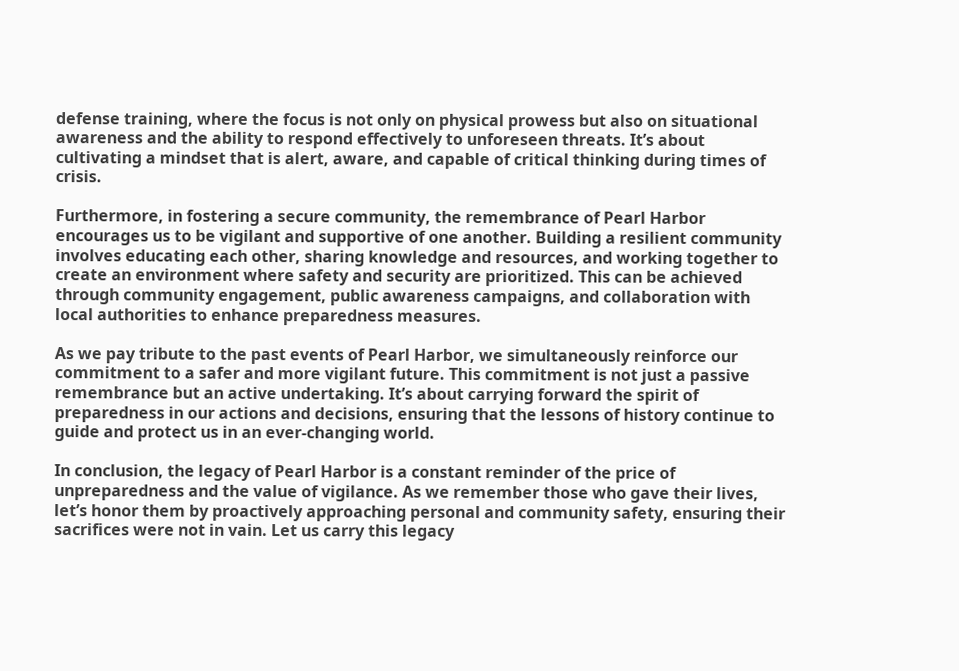defense training, where the focus is not only on physical prowess but also on situational awareness and the ability to respond effectively to unforeseen threats. It’s about cultivating a mindset that is alert, aware, and capable of critical thinking during times of crisis.

Furthermore, in fostering a secure community, the remembrance of Pearl Harbor encourages us to be vigilant and supportive of one another. Building a resilient community involves educating each other, sharing knowledge and resources, and working together to create an environment where safety and security are prioritized. This can be achieved through community engagement, public awareness campaigns, and collaboration with local authorities to enhance preparedness measures.

As we pay tribute to the past events of Pearl Harbor, we simultaneously reinforce our commitment to a safer and more vigilant future. This commitment is not just a passive remembrance but an active undertaking. It’s about carrying forward the spirit of preparedness in our actions and decisions, ensuring that the lessons of history continue to guide and protect us in an ever-changing world.

In conclusion, the legacy of Pearl Harbor is a constant reminder of the price of unpreparedness and the value of vigilance. As we remember those who gave their lives, let’s honor them by proactively approaching personal and community safety, ensuring their sacrifices were not in vain. Let us carry this legacy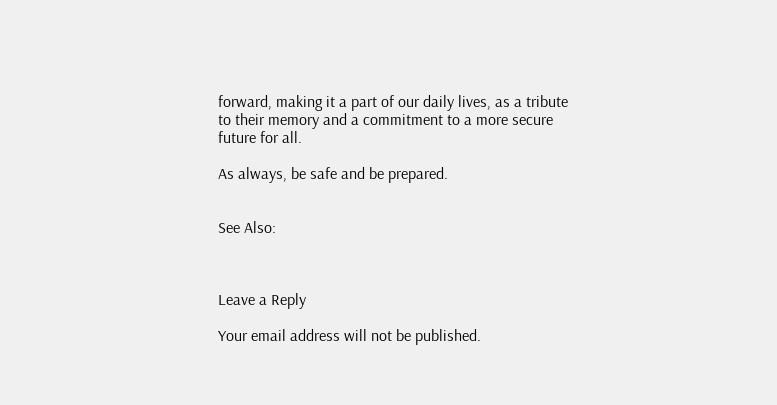forward, making it a part of our daily lives, as a tribute to their memory and a commitment to a more secure future for all.

As always, be safe and be prepared.


See Also:



Leave a Reply

Your email address will not be published.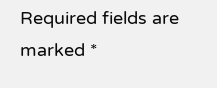Required fields are marked *